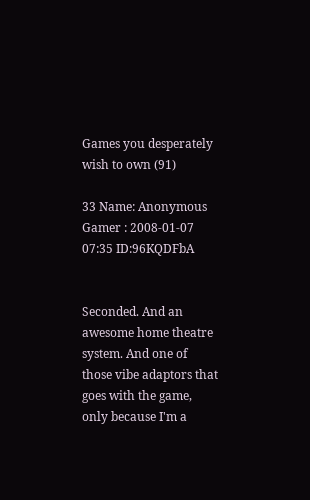Games you desperately wish to own (91)

33 Name: Anonymous Gamer : 2008-01-07 07:35 ID:96KQDFbA


Seconded. And an awesome home theatre system. And one of those vibe adaptors that goes with the game, only because I'm a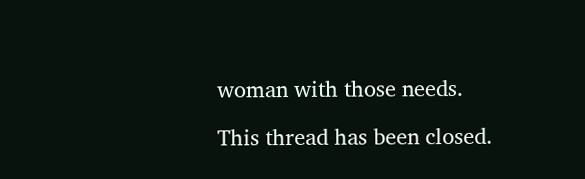woman with those needs.

This thread has been closed.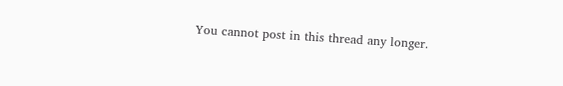You cannot post in this thread any longer.